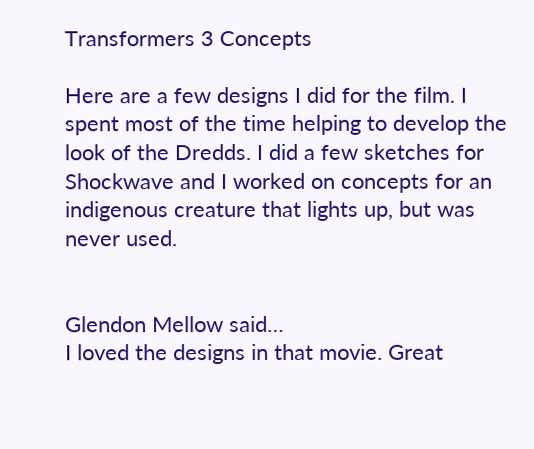Transformers 3 Concepts

Here are a few designs I did for the film. I spent most of the time helping to develop the look of the Dredds. I did a few sketches for Shockwave and I worked on concepts for an indigenous creature that lights up, but was never used.


Glendon Mellow said…
I loved the designs in that movie. Great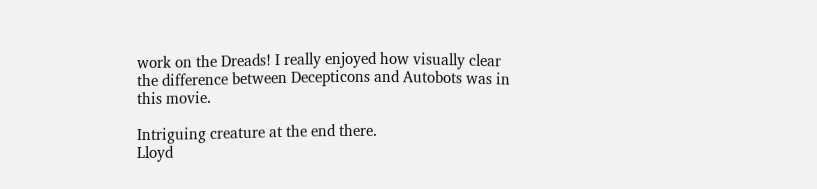work on the Dreads! I really enjoyed how visually clear the difference between Decepticons and Autobots was in this movie.

Intriguing creature at the end there.
Lloyd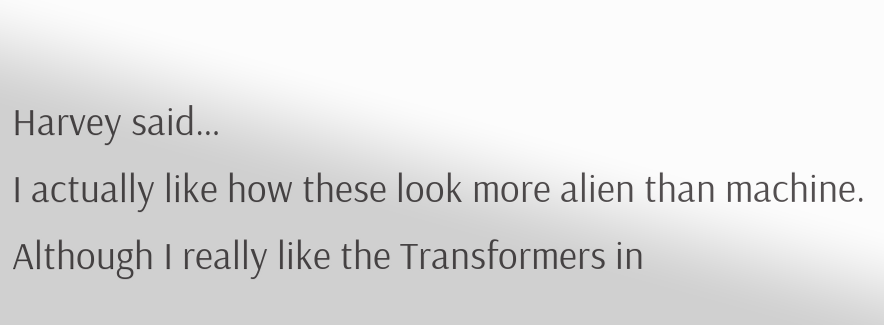Harvey said…
I actually like how these look more alien than machine. Although I really like the Transformers in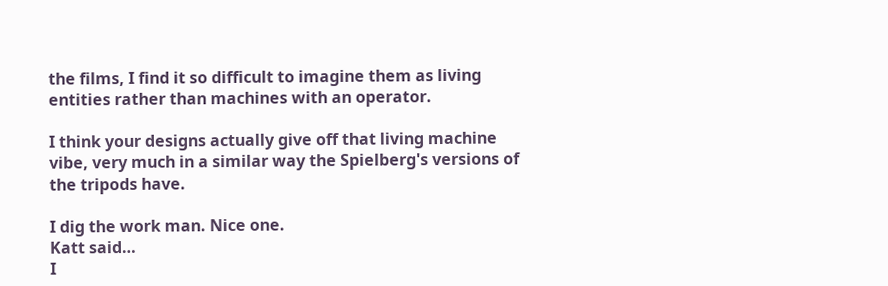the films, I find it so difficult to imagine them as living entities rather than machines with an operator.

I think your designs actually give off that living machine vibe, very much in a similar way the Spielberg's versions of the tripods have.

I dig the work man. Nice one.
Katt said…
I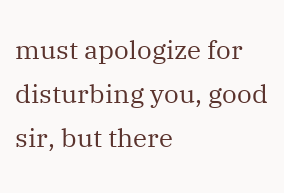must apologize for disturbing you, good sir, but there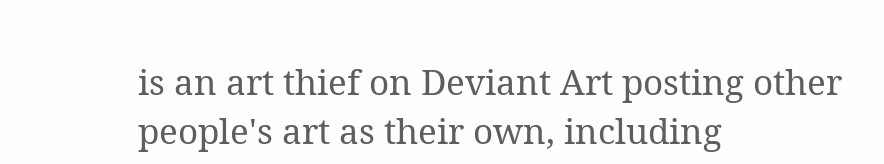is an art thief on Deviant Art posting other people's art as their own, including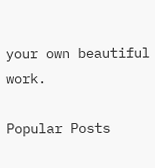your own beautiful work.

Popular Posts